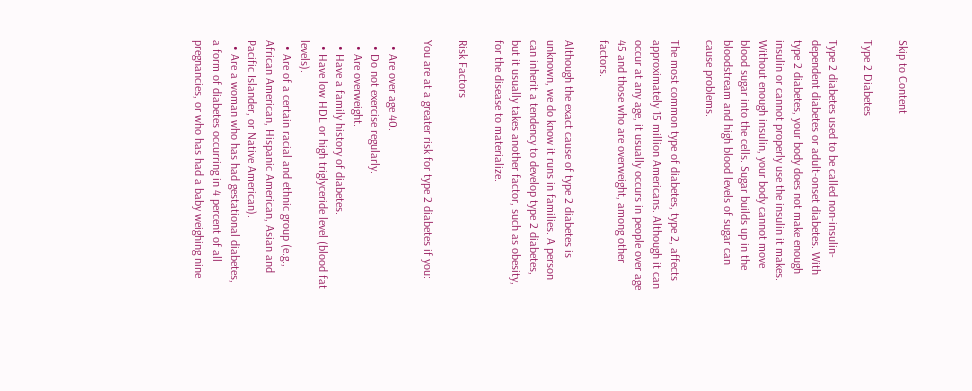Skip to Content

Type 2 Diabetes

Type 2 diabetes used to be called non-insulin-dependent diabetes or adult-onset diabetes. With type 2 diabetes, your body does not make enough insulin or cannot properly use the insulin it makes. Without enough insulin, your body cannot move blood sugar into the cells. Sugar builds up in the bloodstream and high blood levels of sugar can cause problems.

The most common type of diabetes, type 2, affects approximately 15 million Americans. Although it can occur at any age, it usually occurs in people over age 45 and those who are overweight, among other factors.

Although the exact cause of type 2 diabetes is unknown, we do know it runs in families. A person can inherit a tendency to develop type 2 diabetes, but it usually takes another factor, such as obesity, for the disease to materialize.

Risk Factors

You are at a greater risk for type 2 diabetes if you:

  • Are over age 40.
  • Do not exercise regularly.
  • Are overweight.
  • Have a family history of diabetes.
  • Have low HDL or high triglyceride level (blood fat levels).
  • Are of a certain racial and ethnic group (e.g., African American, Hispanic American, Asian and Pacific Islander, or Native American).
  • Are a woman who has had gestational diabetes, a form of diabetes occurring in 4 percent of all pregnancies, or who has had a baby weighing nine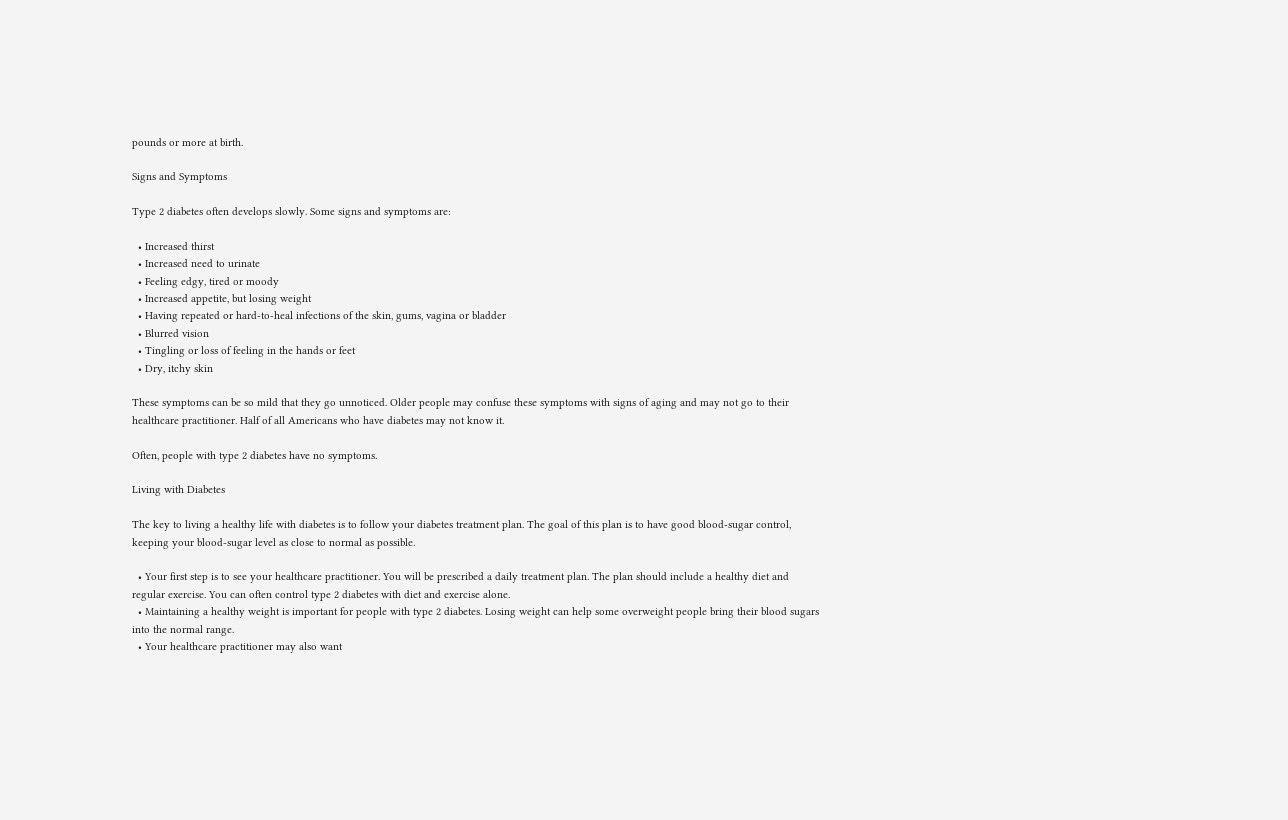pounds or more at birth.

Signs and Symptoms

Type 2 diabetes often develops slowly. Some signs and symptoms are:

  • Increased thirst
  • Increased need to urinate
  • Feeling edgy, tired or moody
  • Increased appetite, but losing weight
  • Having repeated or hard-to-heal infections of the skin, gums, vagina or bladder
  • Blurred vision
  • Tingling or loss of feeling in the hands or feet
  • Dry, itchy skin

These symptoms can be so mild that they go unnoticed. Older people may confuse these symptoms with signs of aging and may not go to their healthcare practitioner. Half of all Americans who have diabetes may not know it.

Often, people with type 2 diabetes have no symptoms.

Living with Diabetes

The key to living a healthy life with diabetes is to follow your diabetes treatment plan. The goal of this plan is to have good blood-sugar control, keeping your blood-sugar level as close to normal as possible.

  • Your first step is to see your healthcare practitioner. You will be prescribed a daily treatment plan. The plan should include a healthy diet and regular exercise. You can often control type 2 diabetes with diet and exercise alone.
  • Maintaining a healthy weight is important for people with type 2 diabetes. Losing weight can help some overweight people bring their blood sugars into the normal range.
  • Your healthcare practitioner may also want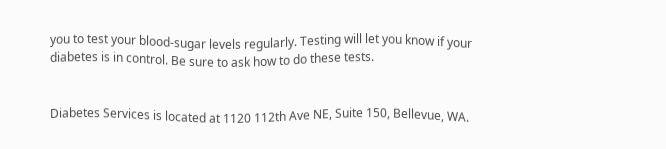you to test your blood-sugar levels regularly. Testing will let you know if your diabetes is in control. Be sure to ask how to do these tests.


Diabetes Services is located at 1120 112th Ave NE, Suite 150, Bellevue, WA.